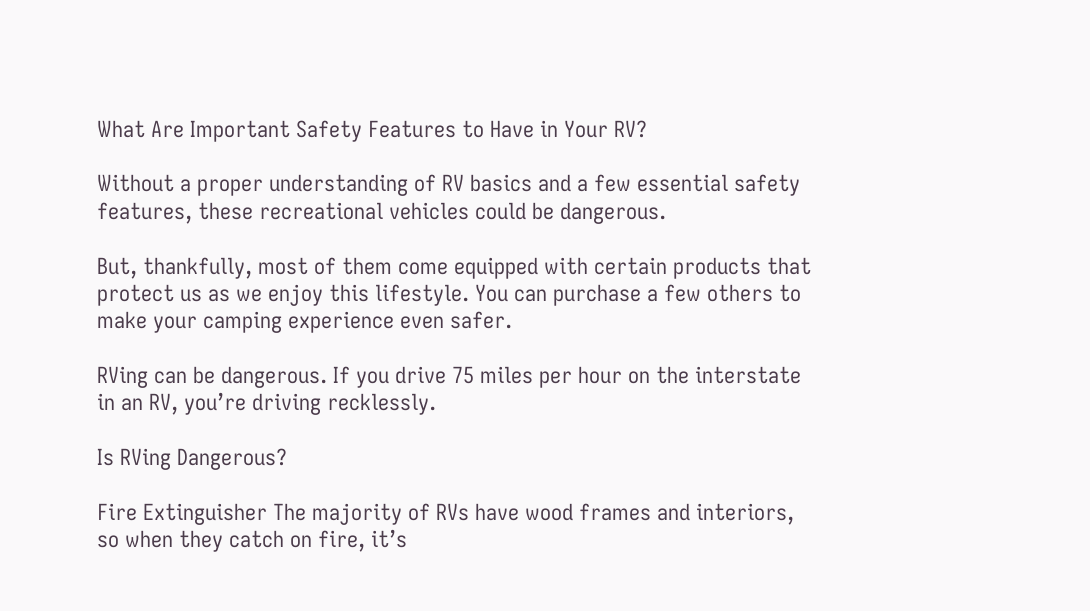What Are Important Safety Features to Have in Your RV?

Without a proper understanding of RV basics and a few essential safety features, these recreational vehicles could be dangerous.

But, thankfully, most of them come equipped with certain products that protect us as we enjoy this lifestyle. You can purchase a few others to make your camping experience even safer.

RVing can be dangerous. If you drive 75 miles per hour on the interstate in an RV, you’re driving recklessly.

Is RVing Dangerous?

Fire Extinguisher The majority of RVs have wood frames and interiors, so when they catch on fire, it’s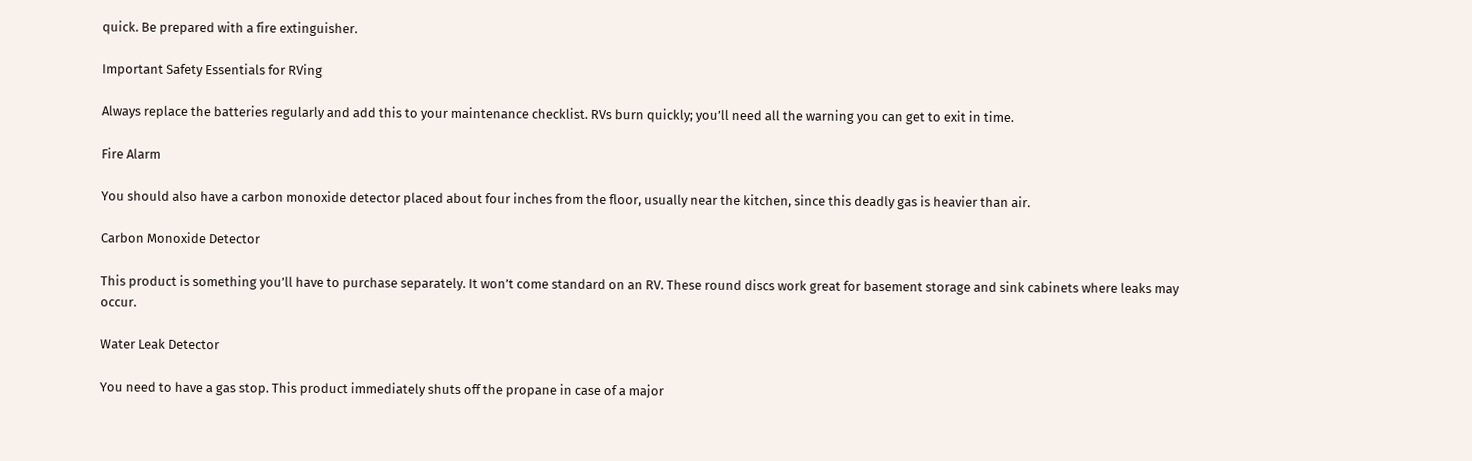quick. Be prepared with a fire extinguisher.

Important Safety Essentials for RVing

Always replace the batteries regularly and add this to your maintenance checklist. RVs burn quickly; you’ll need all the warning you can get to exit in time.

Fire Alarm

You should also have a carbon monoxide detector placed about four inches from the floor, usually near the kitchen, since this deadly gas is heavier than air.

Carbon Monoxide Detector

This product is something you’ll have to purchase separately. It won’t come standard on an RV. These round discs work great for basement storage and sink cabinets where leaks may occur.

Water Leak Detector

You need to have a gas stop. This product immediately shuts off the propane in case of a major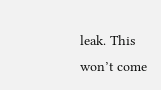leak. This won’t come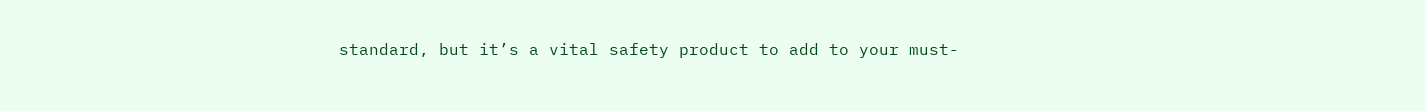standard, but it’s a vital safety product to add to your must-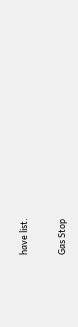have list.

Gas Stop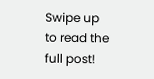Swipe up to read the full post!